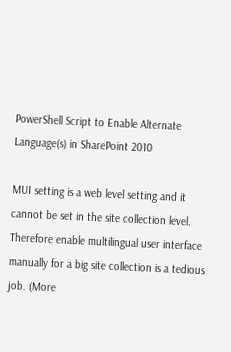PowerShell Script to Enable Alternate Language(s) in SharePoint 2010

MUI setting is a web level setting and it cannot be set in the site collection level. Therefore enable multilingual user interface manually for a big site collection is a tedious job. (More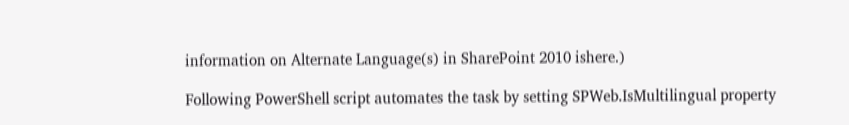information on Alternate Language(s) in SharePoint 2010 ishere.)

Following PowerShell script automates the task by setting SPWeb.IsMultilingual property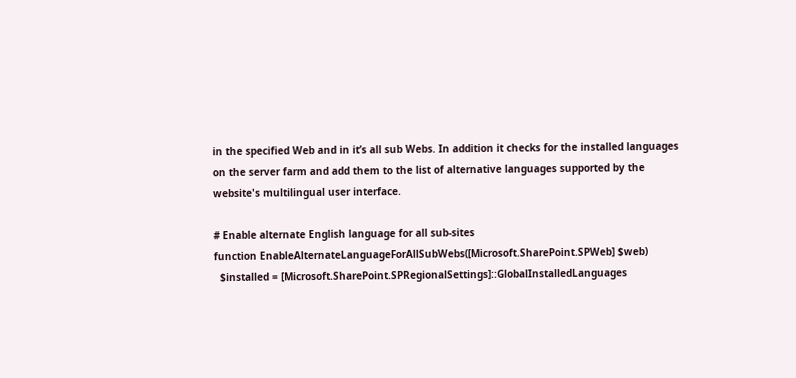in the specified Web and in it’s all sub Webs. In addition it checks for the installed languages on the server farm and add them to the list of alternative languages supported by the website's multilingual user interface.

# Enable alternate English language for all sub-sites
function EnableAlternateLanguageForAllSubWebs([Microsoft.SharePoint.SPWeb] $web)
  $installed = [Microsoft.SharePoint.SPRegionalSettings]::GlobalInstalledLanguages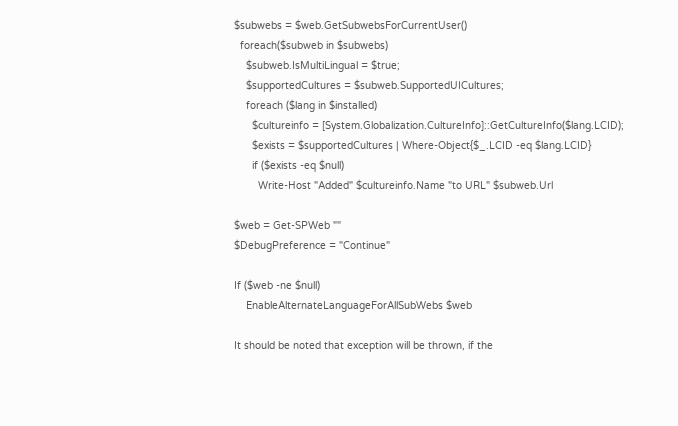$subwebs = $web.GetSubwebsForCurrentUser()
  foreach($subweb in $subwebs)
    $subweb.IsMultiLingual = $true;
    $supportedCultures = $subweb.SupportedUICultures;
    foreach ($lang in $installed)
      $cultureinfo = [System.Globalization.CultureInfo]::GetCultureInfo($lang.LCID);
      $exists = $supportedCultures | Where-Object{$_.LCID -eq $lang.LCID}
      if ($exists -eq $null)
        Write-Host "Added" $cultureinfo.Name "to URL" $subweb.Url

$web = Get-SPWeb ""
$DebugPreference = "Continue"

If ($web -ne $null)
    EnableAlternateLanguageForAllSubWebs $web

It should be noted that exception will be thrown, if the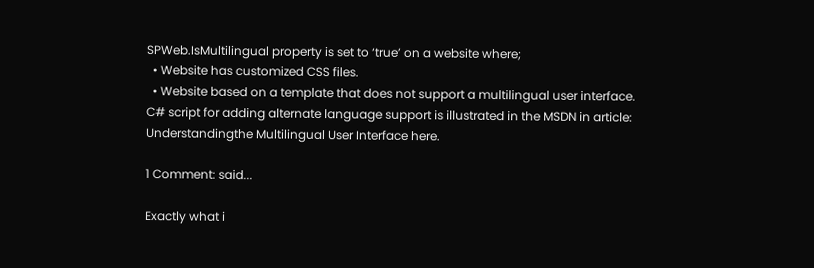SPWeb.IsMultilingual property is set to ‘true’ on a website where;
  • Website has customized CSS files.
  • Website based on a template that does not support a multilingual user interface.
C# script for adding alternate language support is illustrated in the MSDN in article: Understandingthe Multilingual User Interface here.

1 Comment: said...

Exactly what i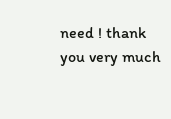need ! thank you very much